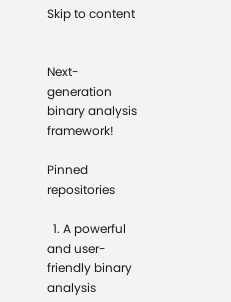Skip to content


Next-generation binary analysis framework!

Pinned repositories

  1. A powerful and user-friendly binary analysis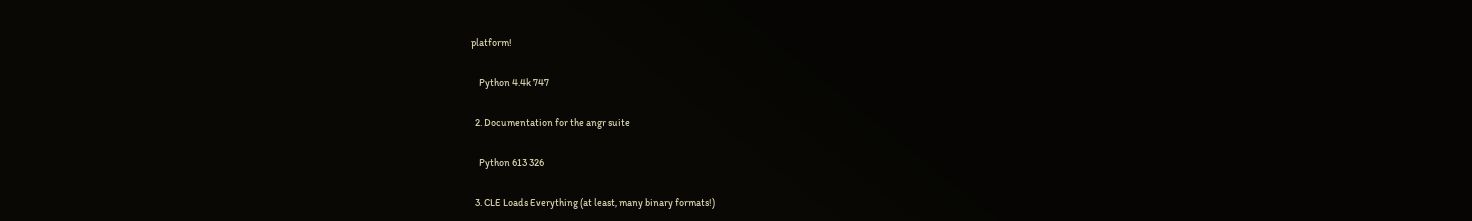platform!

    Python 4.4k 747

  2. Documentation for the angr suite

    Python 613 326

  3. CLE Loads Everything (at least, many binary formats!)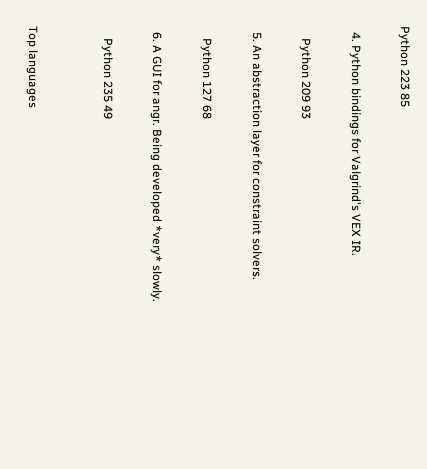Python 223 85

  4. Python bindings for Valgrind's VEX IR.

    Python 209 93

  5. An abstraction layer for constraint solvers.

    Python 127 68

  6. A GUI for angr. Being developed *very* slowly.

    Python 235 49


Top languages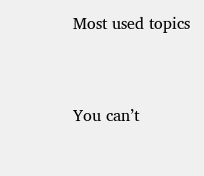Most used topics


You can’t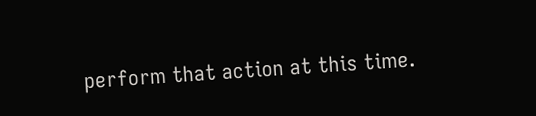perform that action at this time.